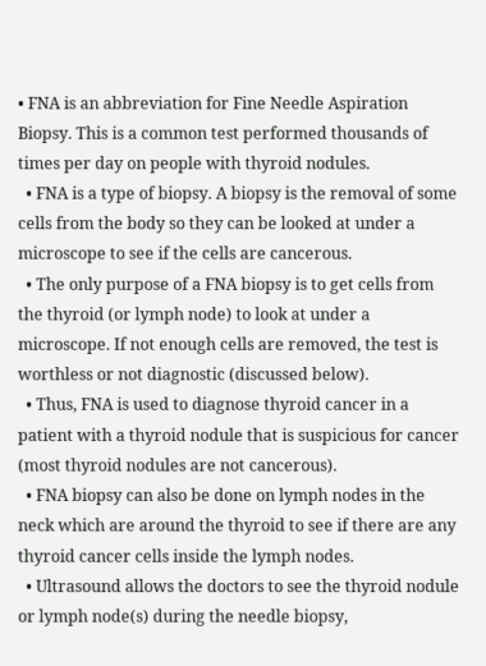• FNA is an abbreviation for Fine Needle Aspiration Biopsy. This is a common test performed thousands of times per day on people with thyroid nodules.
  • FNA is a type of biopsy. A biopsy is the removal of some cells from the body so they can be looked at under a microscope to see if the cells are cancerous.
  • The only purpose of a FNA biopsy is to get cells from the thyroid (or lymph node) to look at under a microscope. If not enough cells are removed, the test is worthless or not diagnostic (discussed below).
  • Thus, FNA is used to diagnose thyroid cancer in a patient with a thyroid nodule that is suspicious for cancer (most thyroid nodules are not cancerous).
  • FNA biopsy can also be done on lymph nodes in the neck which are around the thyroid to see if there are any thyroid cancer cells inside the lymph nodes.
  • Ultrasound allows the doctors to see the thyroid nodule or lymph node(s) during the needle biopsy,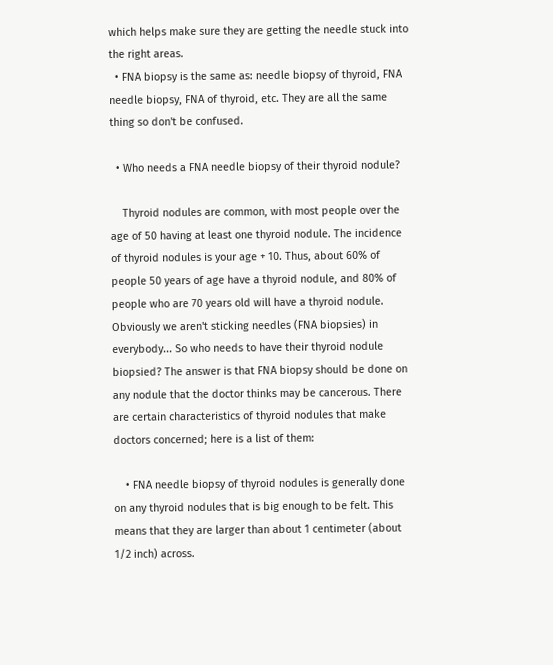which helps make sure they are getting the needle stuck into the right areas.
  • FNA biopsy is the same as: needle biopsy of thyroid, FNA needle biopsy, FNA of thyroid, etc. They are all the same thing so don't be confused.

  • Who needs a FNA needle biopsy of their thyroid nodule?

    Thyroid nodules are common, with most people over the age of 50 having at least one thyroid nodule. The incidence of thyroid nodules is your age + 10. Thus, about 60% of people 50 years of age have a thyroid nodule, and 80% of people who are 70 years old will have a thyroid nodule. Obviously we aren't sticking needles (FNA biopsies) in everybody... So who needs to have their thyroid nodule biopsied? The answer is that FNA biopsy should be done on any nodule that the doctor thinks may be cancerous. There are certain characteristics of thyroid nodules that make doctors concerned; here is a list of them:

    • FNA needle biopsy of thyroid nodules is generally done on any thyroid nodules that is big enough to be felt. This means that they are larger than about 1 centimeter (about 1/2 inch) across.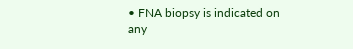• FNA biopsy is indicated on any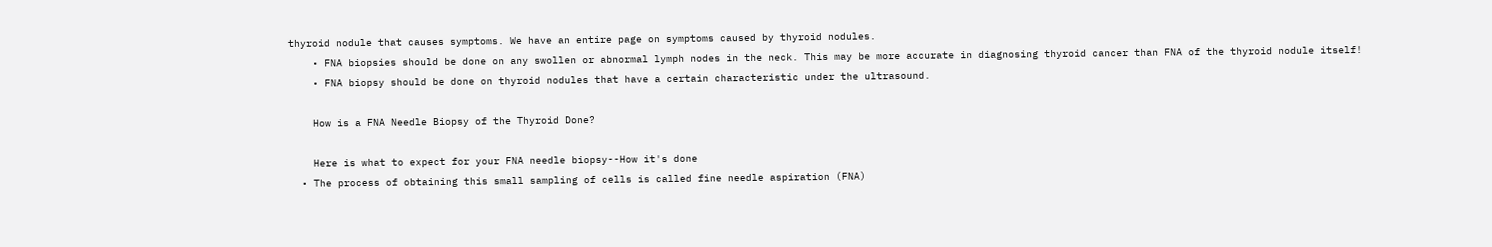thyroid nodule that causes symptoms. We have an entire page on symptoms caused by thyroid nodules.
    • FNA biopsies should be done on any swollen or abnormal lymph nodes in the neck. This may be more accurate in diagnosing thyroid cancer than FNA of the thyroid nodule itself!
    • FNA biopsy should be done on thyroid nodules that have a certain characteristic under the ultrasound.

    How is a FNA Needle Biopsy of the Thyroid Done?

    Here is what to expect for your FNA needle biopsy--How it's done
  • The process of obtaining this small sampling of cells is called fine needle aspiration (FNA)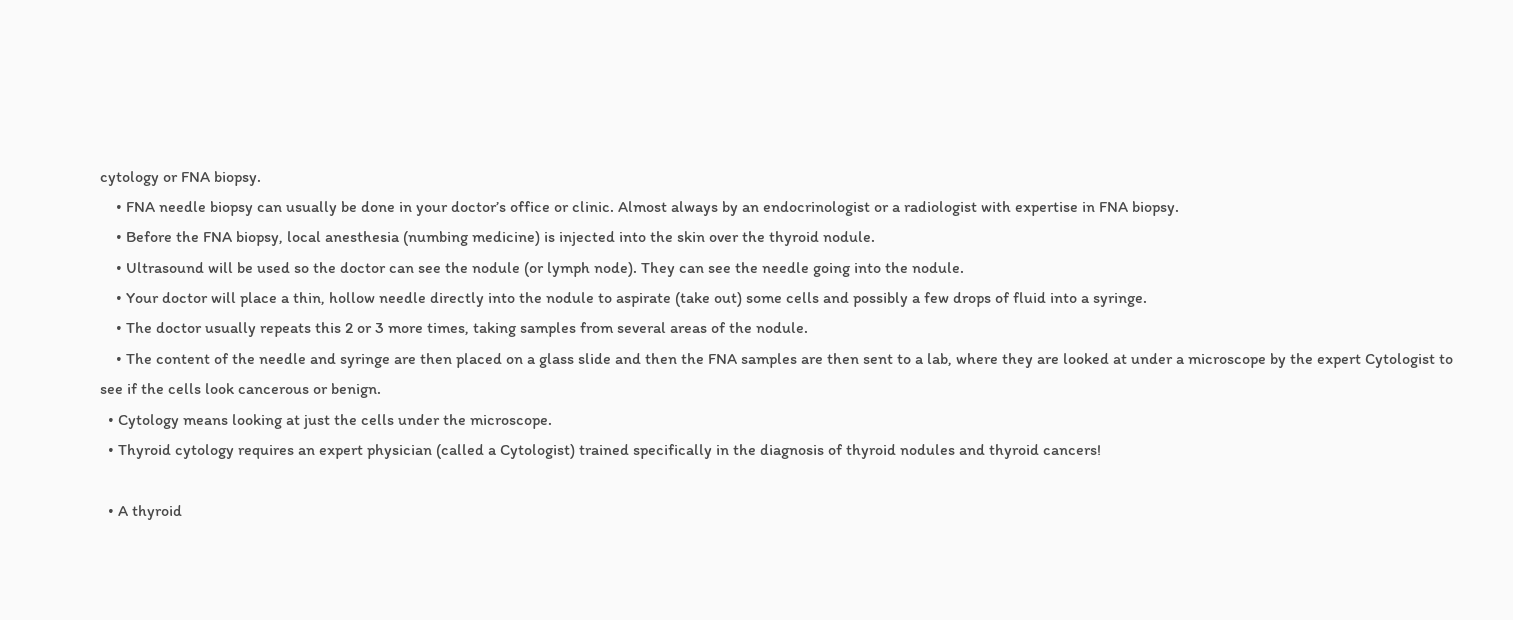cytology or FNA biopsy.
    • FNA needle biopsy can usually be done in your doctor’s office or clinic. Almost always by an endocrinologist or a radiologist with expertise in FNA biopsy.
    • Before the FNA biopsy, local anesthesia (numbing medicine) is injected into the skin over the thyroid nodule.
    • Ultrasound will be used so the doctor can see the nodule (or lymph node). They can see the needle going into the nodule.
    • Your doctor will place a thin, hollow needle directly into the nodule to aspirate (take out) some cells and possibly a few drops of fluid into a syringe.
    • The doctor usually repeats this 2 or 3 more times, taking samples from several areas of the nodule.
    • The content of the needle and syringe are then placed on a glass slide and then the FNA samples are then sent to a lab, where they are looked at under a microscope by the expert Cytologist to see if the cells look cancerous or benign.
  • Cytology means looking at just the cells under the microscope.
  • Thyroid cytology requires an expert physician (called a Cytologist) trained specifically in the diagnosis of thyroid nodules and thyroid cancers!

  • A thyroid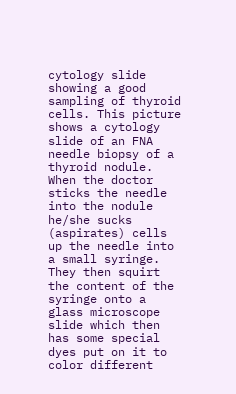cytology slide showing a good sampling of thyroid cells. This picture shows a cytology slide of an FNA needle biopsy of a thyroid nodule. When the doctor sticks the needle into the nodule he/she sucks (aspirates) cells up the needle into a small syringe. They then squirt the content of the syringe onto a glass microscope slide which then has some special dyes put on it to color different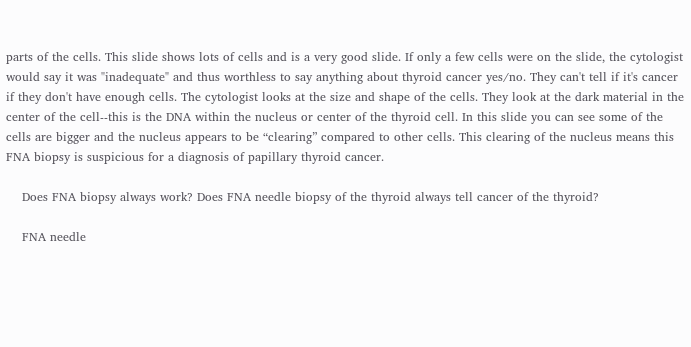parts of the cells. This slide shows lots of cells and is a very good slide. If only a few cells were on the slide, the cytologist would say it was "inadequate" and thus worthless to say anything about thyroid cancer yes/no. They can't tell if it's cancer if they don't have enough cells. The cytologist looks at the size and shape of the cells. They look at the dark material in the center of the cell--this is the DNA within the nucleus or center of the thyroid cell. In this slide you can see some of the cells are bigger and the nucleus appears to be “clearing” compared to other cells. This clearing of the nucleus means this FNA biopsy is suspicious for a diagnosis of papillary thyroid cancer.

    Does FNA biopsy always work? Does FNA needle biopsy of the thyroid always tell cancer of the thyroid?

    FNA needle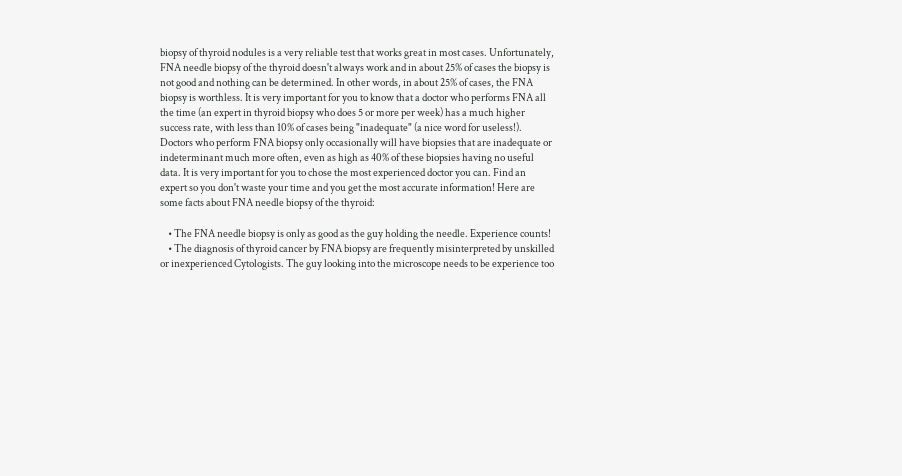biopsy of thyroid nodules is a very reliable test that works great in most cases. Unfortunately, FNA needle biopsy of the thyroid doesn't always work and in about 25% of cases the biopsy is not good and nothing can be determined. In other words, in about 25% of cases, the FNA biopsy is worthless. It is very important for you to know that a doctor who performs FNA all the time (an expert in thyroid biopsy who does 5 or more per week) has a much higher success rate, with less than 10% of cases being "inadequate" (a nice word for useless!). Doctors who perform FNA biopsy only occasionally will have biopsies that are inadequate or indeterminant much more often, even as high as 40% of these biopsies having no useful data. It is very important for you to chose the most experienced doctor you can. Find an expert so you don't waste your time and you get the most accurate information! Here are some facts about FNA needle biopsy of the thyroid:

    • The FNA needle biopsy is only as good as the guy holding the needle. Experience counts!
    • The diagnosis of thyroid cancer by FNA biopsy are frequently misinterpreted by unskilled or inexperienced Cytologists. The guy looking into the microscope needs to be experience too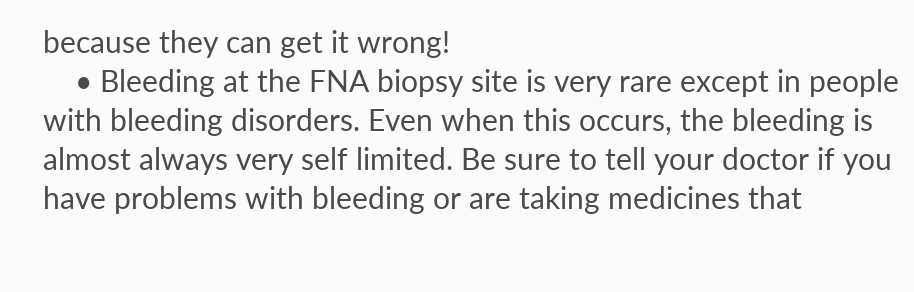because they can get it wrong!
    • Bleeding at the FNA biopsy site is very rare except in people with bleeding disorders. Even when this occurs, the bleeding is almost always very self limited. Be sure to tell your doctor if you have problems with bleeding or are taking medicines that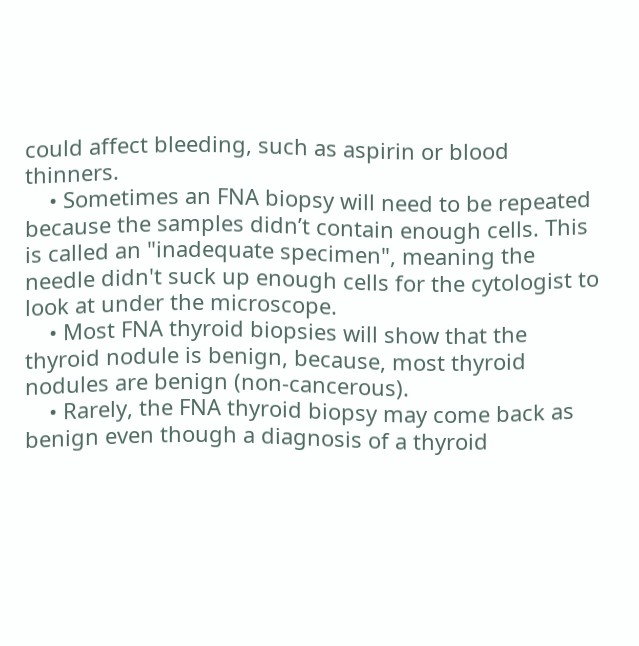could affect bleeding, such as aspirin or blood thinners.
    • Sometimes an FNA biopsy will need to be repeated because the samples didn’t contain enough cells. This is called an "inadequate specimen", meaning the needle didn't suck up enough cells for the cytologist to look at under the microscope.
    • Most FNA thyroid biopsies will show that the thyroid nodule is benign, because, most thyroid nodules are benign (non-cancerous).
    • Rarely, the FNA thyroid biopsy may come back as benign even though a diagnosis of a thyroid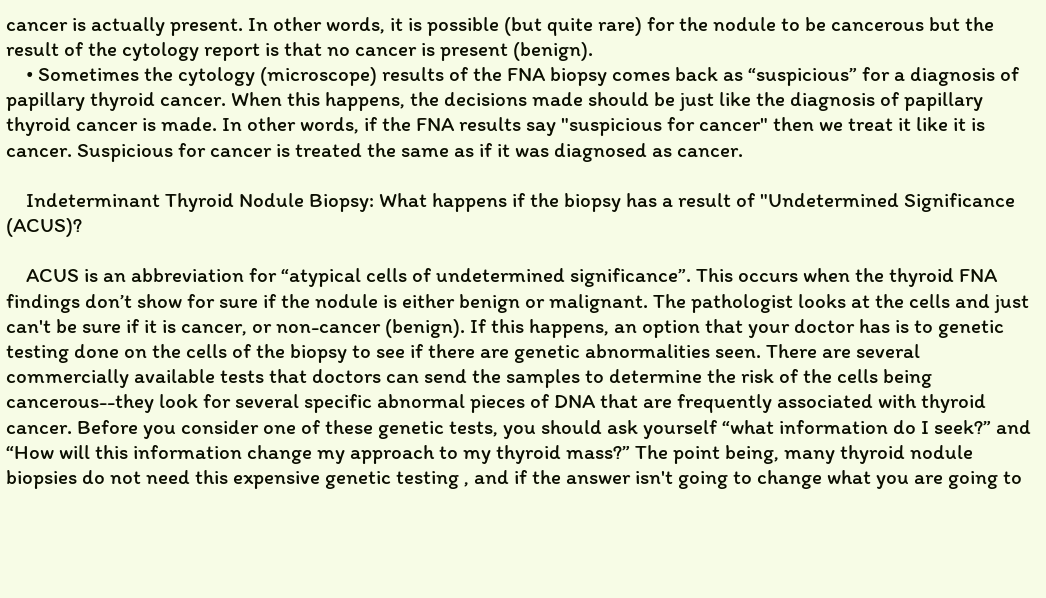cancer is actually present. In other words, it is possible (but quite rare) for the nodule to be cancerous but the result of the cytology report is that no cancer is present (benign).
    • Sometimes the cytology (microscope) results of the FNA biopsy comes back as “suspicious” for a diagnosis of papillary thyroid cancer. When this happens, the decisions made should be just like the diagnosis of papillary thyroid cancer is made. In other words, if the FNA results say "suspicious for cancer" then we treat it like it is cancer. Suspicious for cancer is treated the same as if it was diagnosed as cancer.

    Indeterminant Thyroid Nodule Biopsy: What happens if the biopsy has a result of "Undetermined Significance (ACUS)?

    ACUS is an abbreviation for “atypical cells of undetermined significance”. This occurs when the thyroid FNA findings don’t show for sure if the nodule is either benign or malignant. The pathologist looks at the cells and just can't be sure if it is cancer, or non-cancer (benign). If this happens, an option that your doctor has is to genetic testing done on the cells of the biopsy to see if there are genetic abnormalities seen. There are several commercially available tests that doctors can send the samples to determine the risk of the cells being cancerous--they look for several specific abnormal pieces of DNA that are frequently associated with thyroid cancer. Before you consider one of these genetic tests, you should ask yourself “what information do I seek?” and “How will this information change my approach to my thyroid mass?” The point being, many thyroid nodule biopsies do not need this expensive genetic testing , and if the answer isn't going to change what you are going to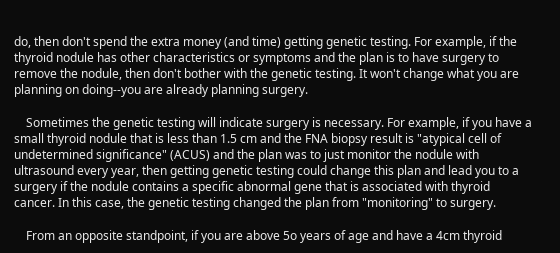do, then don't spend the extra money (and time) getting genetic testing. For example, if the thyroid nodule has other characteristics or symptoms and the plan is to have surgery to remove the nodule, then don't bother with the genetic testing. It won't change what you are planning on doing--you are already planning surgery.

    Sometimes the genetic testing will indicate surgery is necessary. For example, if you have a small thyroid nodule that is less than 1.5 cm and the FNA biopsy result is "atypical cell of undetermined significance" (ACUS) and the plan was to just monitor the nodule with ultrasound every year, then getting genetic testing could change this plan and lead you to a surgery if the nodule contains a specific abnormal gene that is associated with thyroid cancer. In this case, the genetic testing changed the plan from "monitoring" to surgery.

    From an opposite standpoint, if you are above 5o years of age and have a 4cm thyroid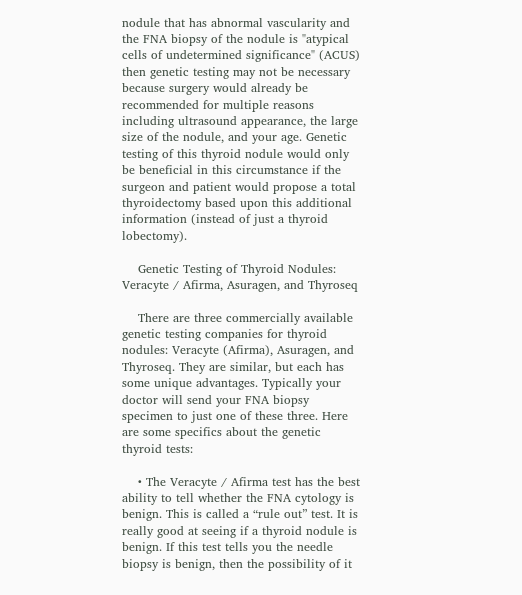nodule that has abnormal vascularity and the FNA biopsy of the nodule is "atypical cells of undetermined significance" (ACUS) then genetic testing may not be necessary because surgery would already be recommended for multiple reasons including ultrasound appearance, the large size of the nodule, and your age. Genetic testing of this thyroid nodule would only be beneficial in this circumstance if the surgeon and patient would propose a total thyroidectomy based upon this additional information (instead of just a thyroid lobectomy).

    Genetic Testing of Thyroid Nodules: Veracyte / Afirma, Asuragen, and Thyroseq

    There are three commercially available genetic testing companies for thyroid nodules: Veracyte (Afirma), Asuragen, and Thyroseq. They are similar, but each has some unique advantages. Typically your doctor will send your FNA biopsy specimen to just one of these three. Here are some specifics about the genetic thyroid tests:

    • The Veracyte / Afirma test has the best ability to tell whether the FNA cytology is benign. This is called a “rule out” test. It is really good at seeing if a thyroid nodule is benign. If this test tells you the needle biopsy is benign, then the possibility of it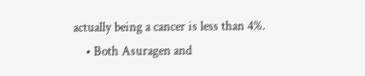actually being a cancer is less than 4%.
    • Both Asuragen and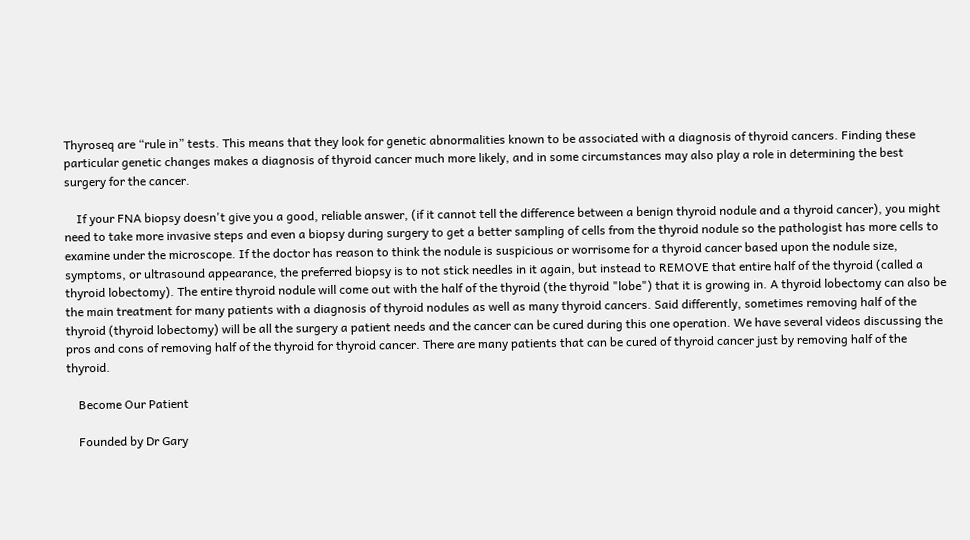Thyroseq are “rule in” tests. This means that they look for genetic abnormalities known to be associated with a diagnosis of thyroid cancers. Finding these particular genetic changes makes a diagnosis of thyroid cancer much more likely, and in some circumstances may also play a role in determining the best surgery for the cancer.

    If your FNA biopsy doesn't give you a good, reliable answer, (if it cannot tell the difference between a benign thyroid nodule and a thyroid cancer), you might need to take more invasive steps and even a biopsy during surgery to get a better sampling of cells from the thyroid nodule so the pathologist has more cells to examine under the microscope. If the doctor has reason to think the nodule is suspicious or worrisome for a thyroid cancer based upon the nodule size, symptoms, or ultrasound appearance, the preferred biopsy is to not stick needles in it again, but instead to REMOVE that entire half of the thyroid (called a thyroid lobectomy). The entire thyroid nodule will come out with the half of the thyroid (the thyroid "lobe") that it is growing in. A thyroid lobectomy can also be the main treatment for many patients with a diagnosis of thyroid nodules as well as many thyroid cancers. Said differently, sometimes removing half of the thyroid (thyroid lobectomy) will be all the surgery a patient needs and the cancer can be cured during this one operation. We have several videos discussing the pros and cons of removing half of the thyroid for thyroid cancer. There are many patients that can be cured of thyroid cancer just by removing half of the thyroid.

    Become Our Patient

    Founded by Dr Gary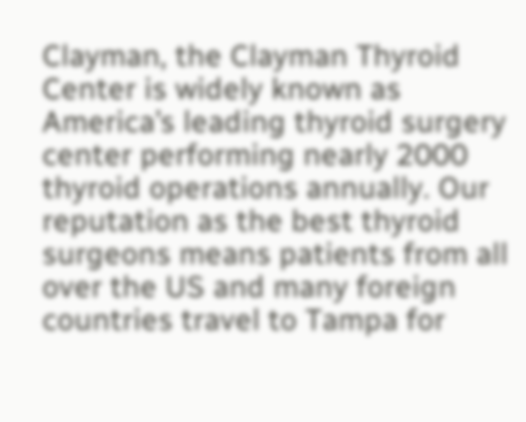Clayman, the Clayman Thyroid Center is widely known as America’s leading thyroid surgery center performing nearly 2000 thyroid operations annually. Our reputation as the best thyroid surgeons means patients from all over the US and many foreign countries travel to Tampa for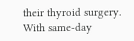their thyroid surgery. With same-day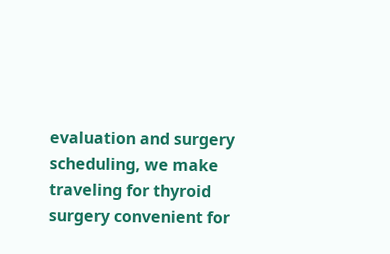evaluation and surgery scheduling, we make traveling for thyroid surgery convenient for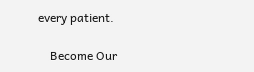every patient.

    Become Our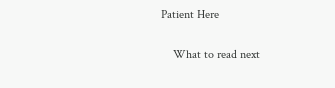Patient Here

    What to read next